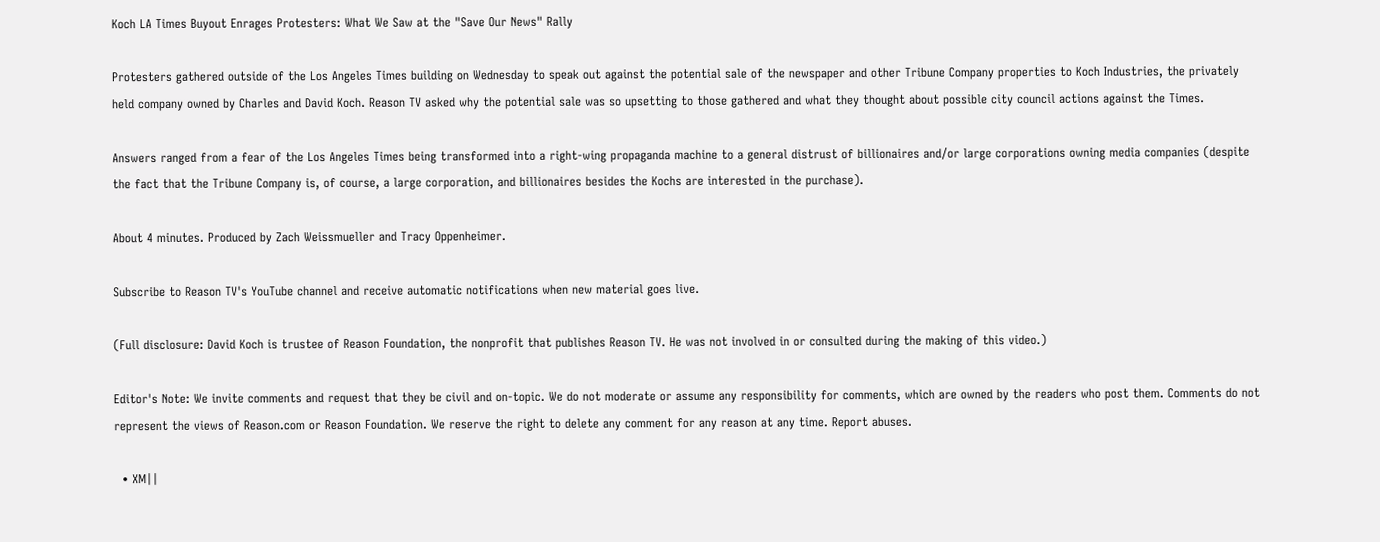Koch LA Times Buyout Enrages Protesters: What We Saw at the "Save Our News" Rally

Protesters gathered outside of the Los Angeles Times building on Wednesday to speak out against the potential sale of the newspaper and other Tribune Company properties to Koch Industries, the privately held company owned by Charles and David Koch. Reason TV asked why the potential sale was so upsetting to those gathered and what they thought about possible city council actions against the Times.

Answers ranged from a fear of the Los Angeles Times being transformed into a right-wing propaganda machine to a general distrust of billionaires and/or large corporations owning media companies (despite the fact that the Tribune Company is, of course, a large corporation, and billionaires besides the Kochs are interested in the purchase).

About 4 minutes. Produced by Zach Weissmueller and Tracy Oppenheimer.

Subscribe to Reason TV's YouTube channel and receive automatic notifications when new material goes live.

(Full disclosure: David Koch is trustee of Reason Foundation, the nonprofit that publishes Reason TV. He was not involved in or consulted during the making of this video.)

Editor's Note: We invite comments and request that they be civil and on-topic. We do not moderate or assume any responsibility for comments, which are owned by the readers who post them. Comments do not represent the views of Reason.com or Reason Foundation. We reserve the right to delete any comment for any reason at any time. Report abuses.

  • XM||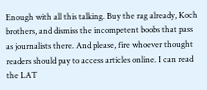Enough with all this talking. Buy the rag already, Koch brothers, and dismiss the incompetent boobs that pass as journalists there. And please, fire whoever thought readers should pay to access articles online. I can read the LAT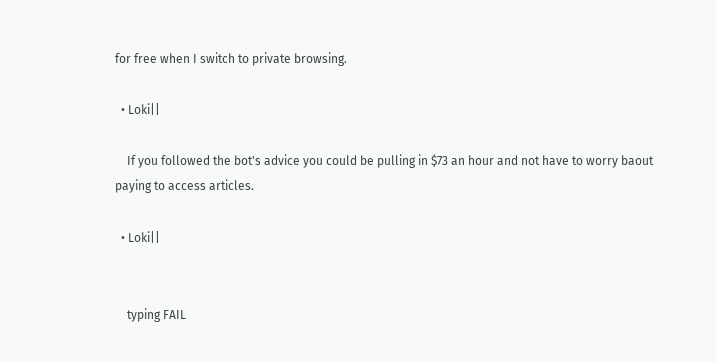for free when I switch to private browsing.

  • Loki||

    If you followed the bot's advice you could be pulling in $73 an hour and not have to worry baout paying to access articles.

  • Loki||


    typing FAIL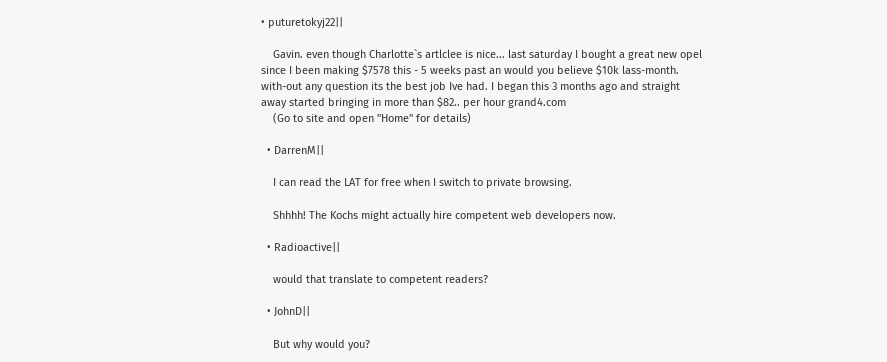• puturetokyj22||

    Gavin. even though Charlotte`s artlclee is nice... last saturday I bought a great new opel since I been making $7578 this - 5 weeks past an would you believe $10k lass-month. with-out any question its the best job Ive had. I began this 3 months ago and straight away started bringing in more than $82.. per hour grand4.com
    (Go to site and open "Home" for details)

  • DarrenM||

    I can read the LAT for free when I switch to private browsing.

    Shhhh! The Kochs might actually hire competent web developers now.

  • Radioactive||

    would that translate to competent readers?

  • JohnD||

    But why would you?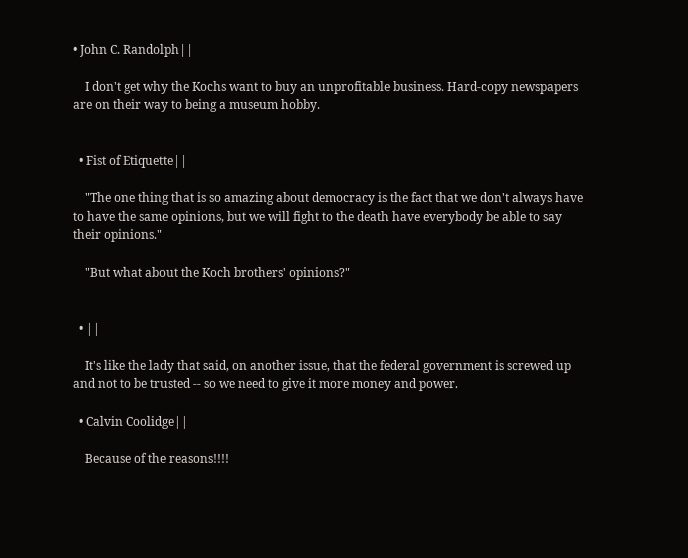• John C. Randolph||

    I don't get why the Kochs want to buy an unprofitable business. Hard-copy newspapers are on their way to being a museum hobby.


  • Fist of Etiquette||

    "The one thing that is so amazing about democracy is the fact that we don't always have to have the same opinions, but we will fight to the death have everybody be able to say their opinions."

    "But what about the Koch brothers' opinions?"


  • ||

    It's like the lady that said, on another issue, that the federal government is screwed up and not to be trusted -- so we need to give it more money and power.

  • Calvin Coolidge||

    Because of the reasons!!!!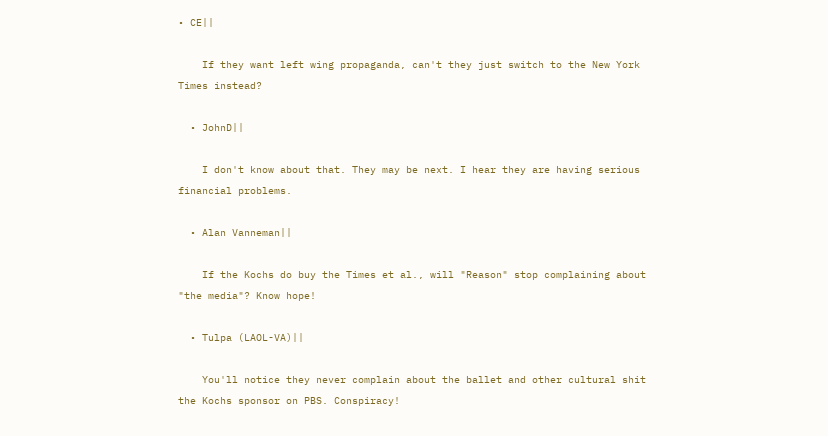• CE||

    If they want left wing propaganda, can't they just switch to the New York Times instead?

  • JohnD||

    I don't know about that. They may be next. I hear they are having serious financial problems.

  • Alan Vanneman||

    If the Kochs do buy the Times et al., will "Reason" stop complaining about "the media"? Know hope!

  • Tulpa (LAOL-VA)||

    You'll notice they never complain about the ballet and other cultural shit the Kochs sponsor on PBS. Conspiracy!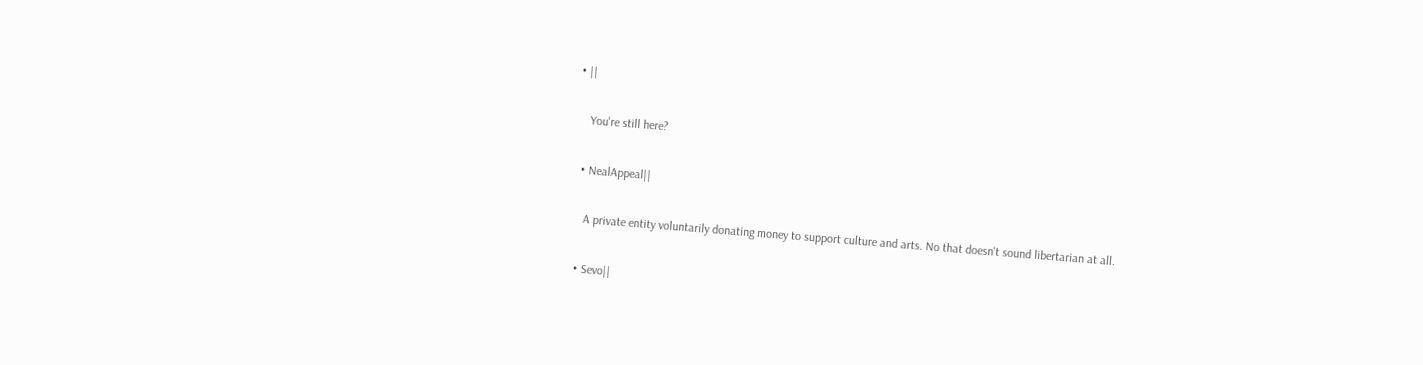• ||

    You're still here?

  • NealAppeal||

    A private entity voluntarily donating money to support culture and arts. No that doesn't sound libertarian at all.

  • Sevo||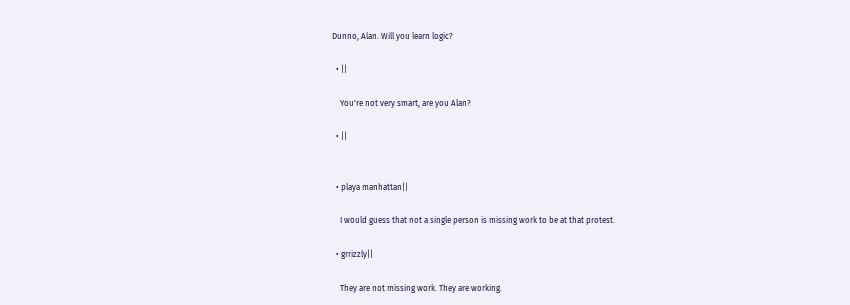Dunno, Alan. Will you learn logic?

  • ||

    You're not very smart, are you Alan?

  • ||


  • playa manhattan||

    I would guess that not a single person is missing work to be at that protest.

  • grrizzly||

    They are not missing work. They are working.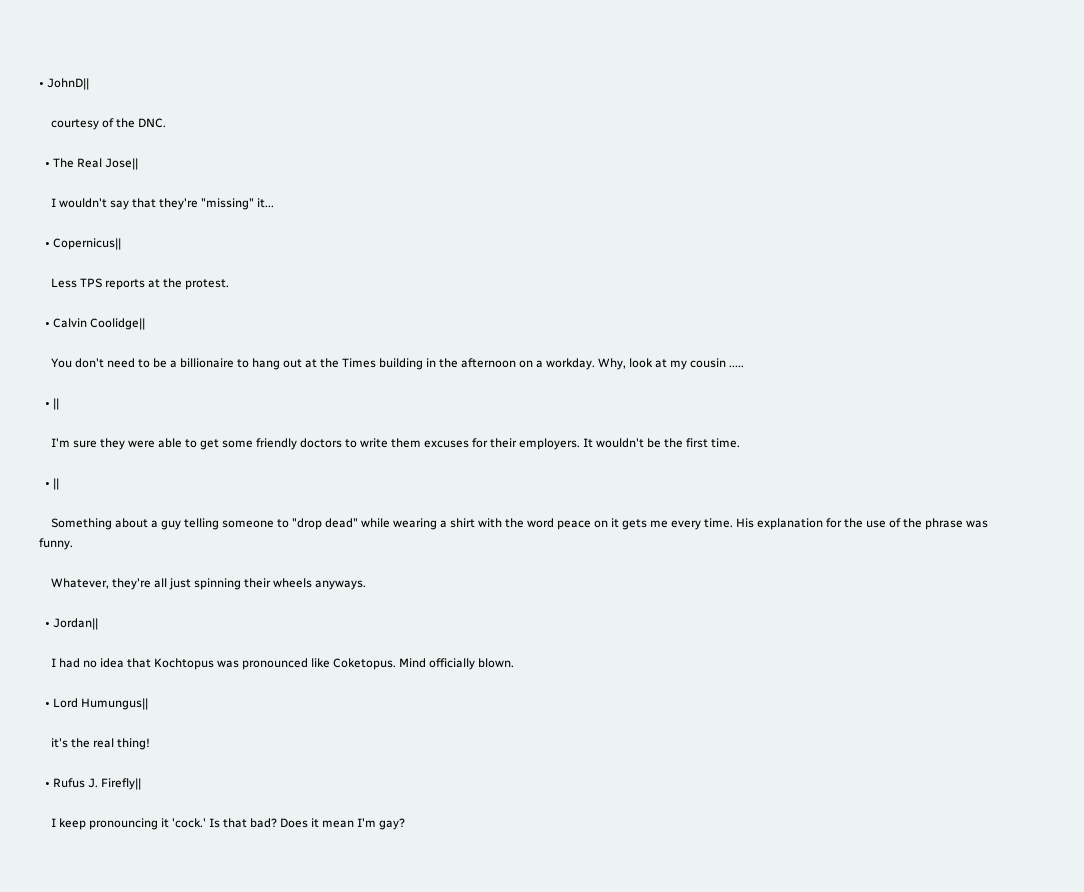• JohnD||

    courtesy of the DNC.

  • The Real Jose||

    I wouldn't say that they're "missing" it...

  • Copernicus||

    Less TPS reports at the protest.

  • Calvin Coolidge||

    You don't need to be a billionaire to hang out at the Times building in the afternoon on a workday. Why, look at my cousin .....

  • ||

    I'm sure they were able to get some friendly doctors to write them excuses for their employers. It wouldn't be the first time.

  • ||

    Something about a guy telling someone to "drop dead" while wearing a shirt with the word peace on it gets me every time. His explanation for the use of the phrase was funny.

    Whatever, they're all just spinning their wheels anyways.

  • Jordan||

    I had no idea that Kochtopus was pronounced like Coketopus. Mind officially blown.

  • Lord Humungus||

    it's the real thing!

  • Rufus J. Firefly||

    I keep pronouncing it 'cock.' Is that bad? Does it mean I'm gay?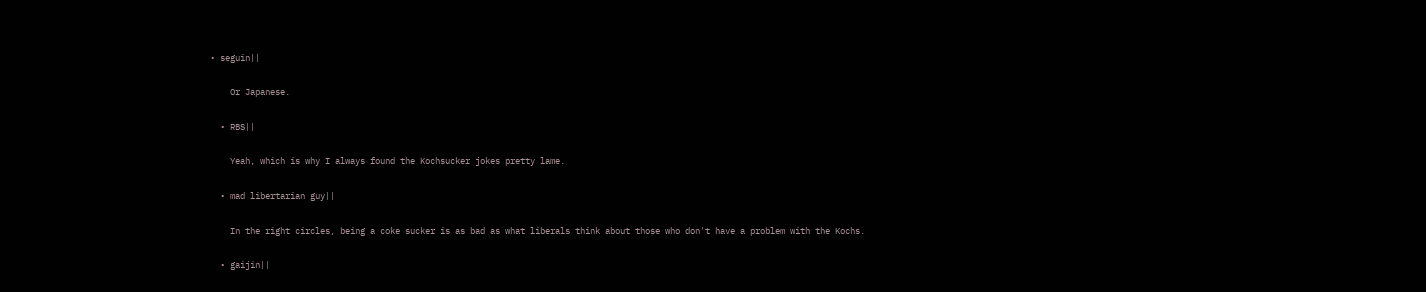• seguin||

    Or Japanese.

  • RBS||

    Yeah, which is why I always found the Kochsucker jokes pretty lame.

  • mad libertarian guy||

    In the right circles, being a coke sucker is as bad as what liberals think about those who don't have a problem with the Kochs.

  • gaijin||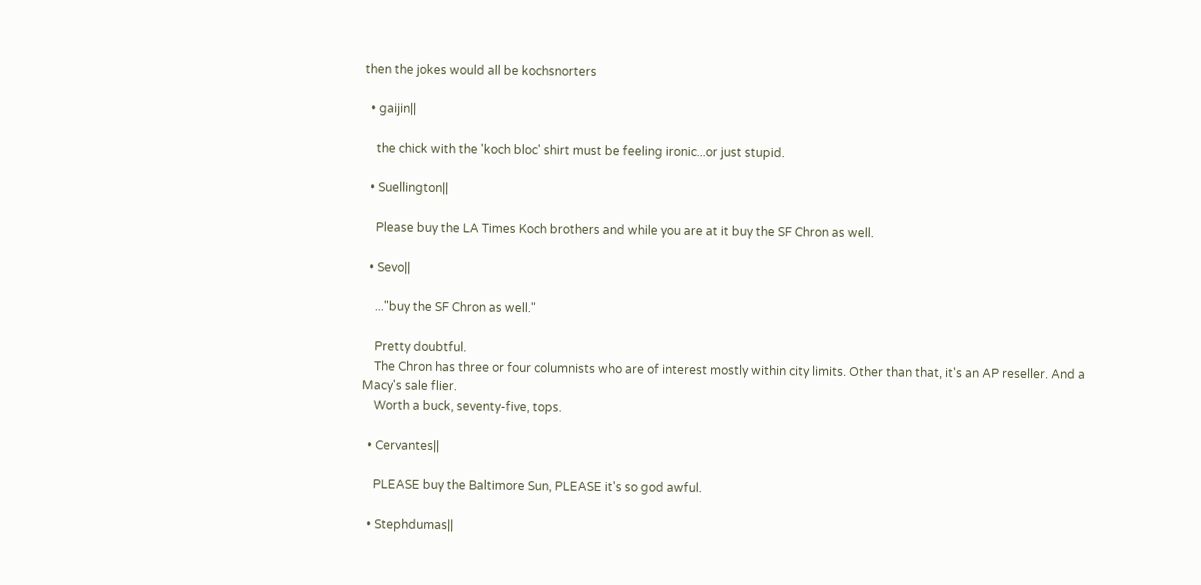then the jokes would all be kochsnorters

  • gaijin||

    the chick with the 'koch bloc' shirt must be feeling ironic...or just stupid.

  • Suellington||

    Please buy the LA Times Koch brothers and while you are at it buy the SF Chron as well.

  • Sevo||

    ..."buy the SF Chron as well."

    Pretty doubtful.
    The Chron has three or four columnists who are of interest mostly within city limits. Other than that, it's an AP reseller. And a Macy's sale flier.
    Worth a buck, seventy-five, tops.

  • Cervantes||

    PLEASE buy the Baltimore Sun, PLEASE it's so god awful.

  • Stephdumas||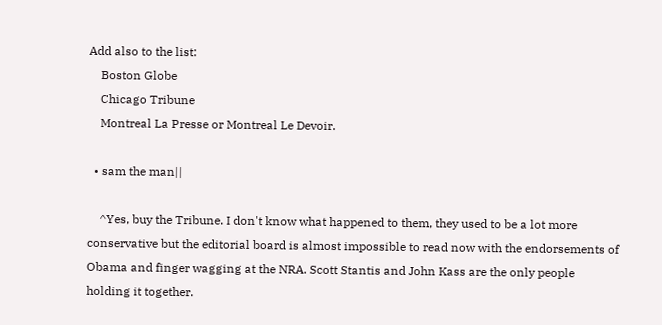Add also to the list:
    Boston Globe
    Chicago Tribune
    Montreal La Presse or Montreal Le Devoir.

  • sam the man||

    ^Yes, buy the Tribune. I don't know what happened to them, they used to be a lot more conservative but the editorial board is almost impossible to read now with the endorsements of Obama and finger wagging at the NRA. Scott Stantis and John Kass are the only people holding it together.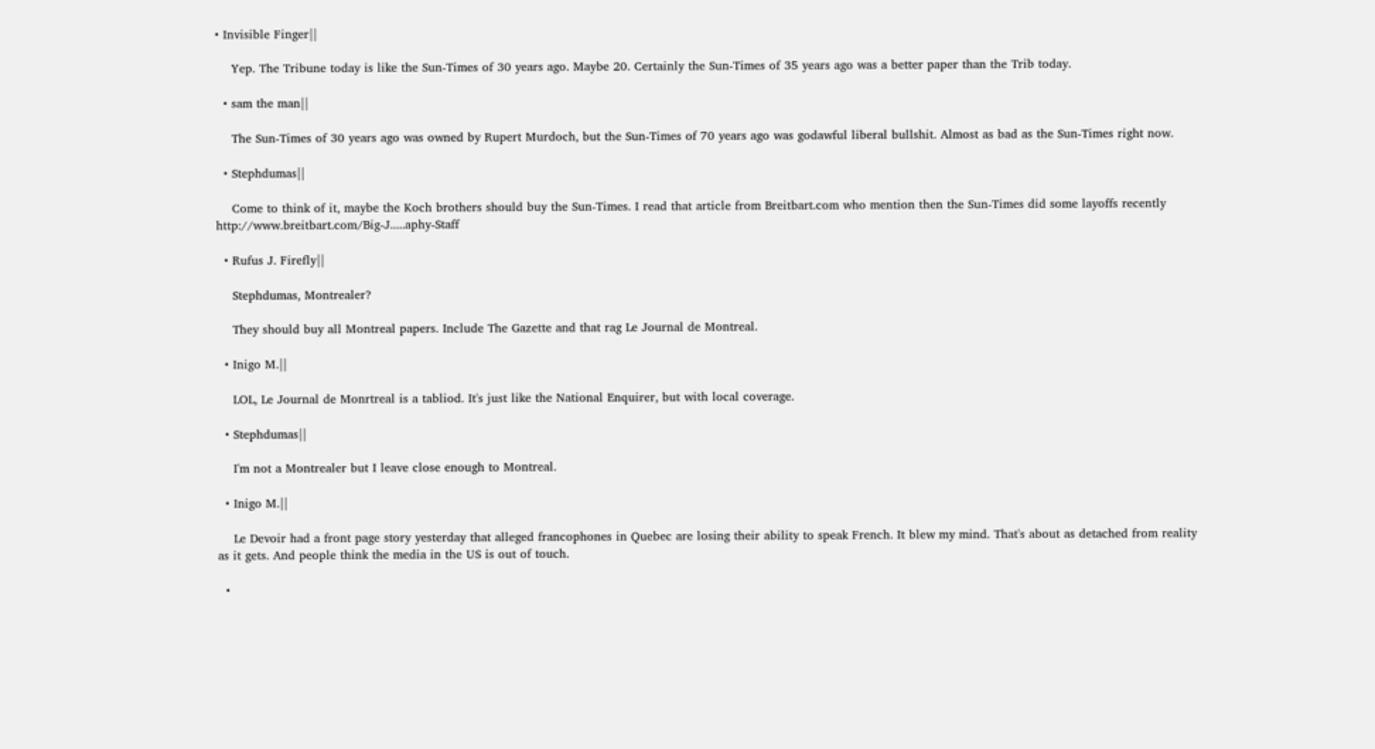• Invisible Finger||

    Yep. The Tribune today is like the Sun-Times of 30 years ago. Maybe 20. Certainly the Sun-Times of 35 years ago was a better paper than the Trib today.

  • sam the man||

    The Sun-Times of 30 years ago was owned by Rupert Murdoch, but the Sun-Times of 70 years ago was godawful liberal bullshit. Almost as bad as the Sun-Times right now.

  • Stephdumas||

    Come to think of it, maybe the Koch brothers should buy the Sun-Times. I read that article from Breitbart.com who mention then the Sun-Times did some layoffs recently http://www.breitbart.com/Big-J.....aphy-Staff

  • Rufus J. Firefly||

    Stephdumas, Montrealer?

    They should buy all Montreal papers. Include The Gazette and that rag Le Journal de Montreal.

  • Inigo M.||

    LOL, Le Journal de Monrtreal is a tabliod. It's just like the National Enquirer, but with local coverage.

  • Stephdumas||

    I'm not a Montrealer but I leave close enough to Montreal.

  • Inigo M.||

    Le Devoir had a front page story yesterday that alleged francophones in Quebec are losing their ability to speak French. It blew my mind. That's about as detached from reality as it gets. And people think the media in the US is out of touch.

  •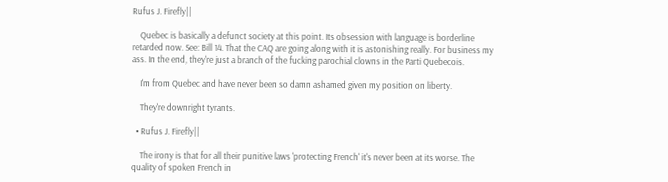Rufus J. Firefly||

    Quebec is basically a defunct society at this point. Its obsession with language is borderline retarded now. See: Bill 14. That the CAQ are going along with it is astonishing really. For business my ass. In the end, they're just a branch of the fucking parochial clowns in the Parti Quebecois.

    I'm from Quebec and have never been so damn ashamed given my position on liberty.

    They're downright tyrants.

  • Rufus J. Firefly||

    The irony is that for all their punitive laws 'protecting French' it's never been at its worse. The quality of spoken French in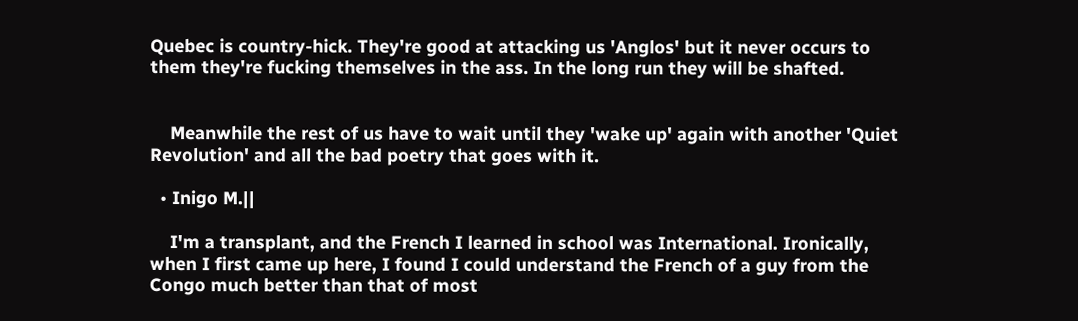Quebec is country-hick. They're good at attacking us 'Anglos' but it never occurs to them they're fucking themselves in the ass. In the long run they will be shafted.


    Meanwhile the rest of us have to wait until they 'wake up' again with another 'Quiet Revolution' and all the bad poetry that goes with it.

  • Inigo M.||

    I'm a transplant, and the French I learned in school was International. Ironically, when I first came up here, I found I could understand the French of a guy from the Congo much better than that of most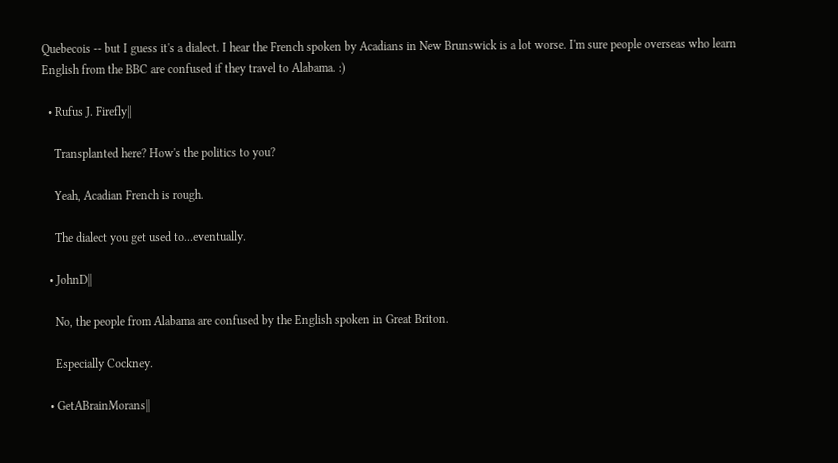Quebecois -- but I guess it's a dialect. I hear the French spoken by Acadians in New Brunswick is a lot worse. I'm sure people overseas who learn English from the BBC are confused if they travel to Alabama. :)

  • Rufus J. Firefly||

    Transplanted here? How's the politics to you?

    Yeah, Acadian French is rough.

    The dialect you get used to...eventually.

  • JohnD||

    No, the people from Alabama are confused by the English spoken in Great Briton.

    Especially Cockney.

  • GetABrainMorans||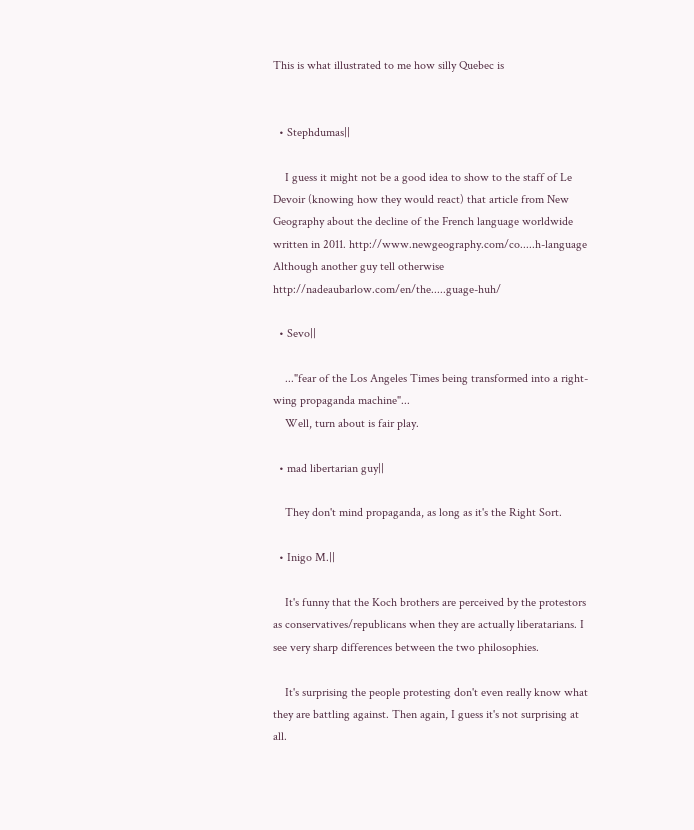This is what illustrated to me how silly Quebec is


  • Stephdumas||

    I guess it might not be a good idea to show to the staff of Le Devoir (knowing how they would react) that article from New Geography about the decline of the French language worldwide written in 2011. http://www.newgeography.com/co.....h-language Although another guy tell otherwise http://nadeaubarlow.com/en/the.....guage-huh/

  • Sevo||

    ..."fear of the Los Angeles Times being transformed into a right-wing propaganda machine"...
    Well, turn about is fair play.

  • mad libertarian guy||

    They don't mind propaganda, as long as it's the Right Sort.

  • Inigo M.||

    It's funny that the Koch brothers are perceived by the protestors as conservatives/republicans when they are actually liberatarians. I see very sharp differences between the two philosophies.

    It's surprising the people protesting don't even really know what they are battling against. Then again, I guess it's not surprising at all.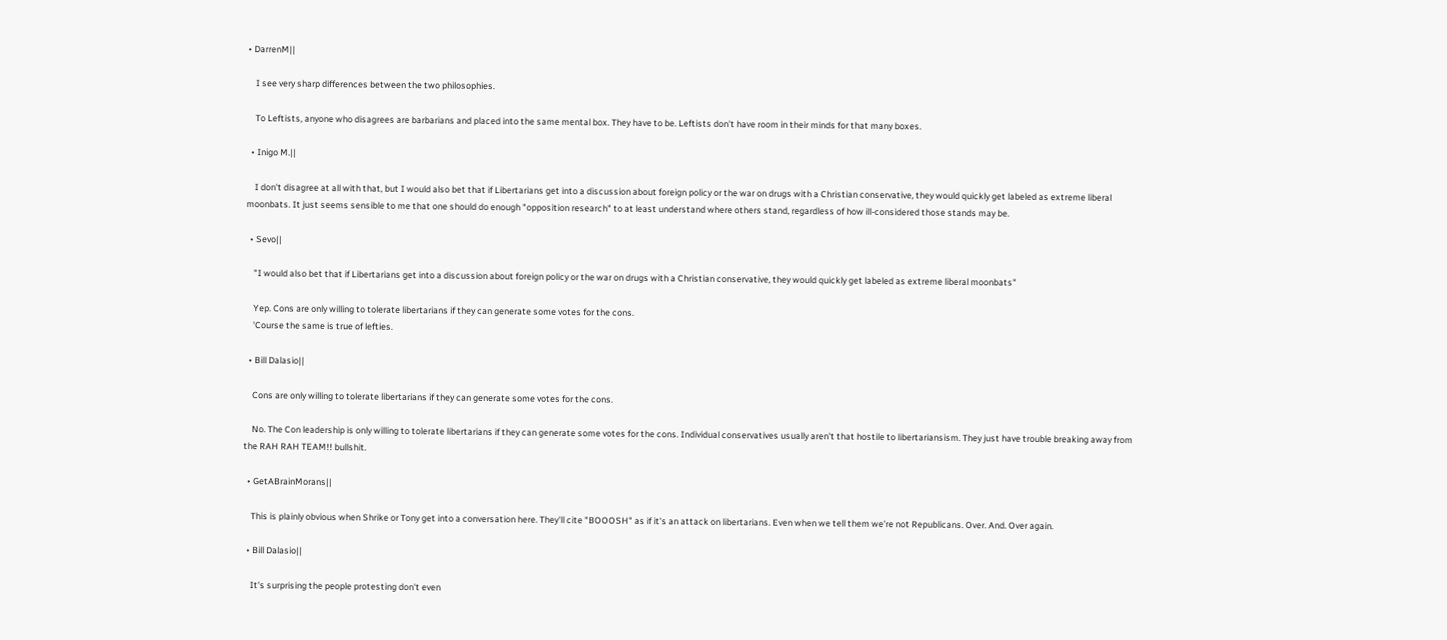• DarrenM||

    I see very sharp differences between the two philosophies.

    To Leftists, anyone who disagrees are barbarians and placed into the same mental box. They have to be. Leftists don't have room in their minds for that many boxes.

  • Inigo M.||

    I don't disagree at all with that, but I would also bet that if Libertarians get into a discussion about foreign policy or the war on drugs with a Christian conservative, they would quickly get labeled as extreme liberal moonbats. It just seems sensible to me that one should do enough "opposition research" to at least understand where others stand, regardless of how ill-considered those stands may be.

  • Sevo||

    "I would also bet that if Libertarians get into a discussion about foreign policy or the war on drugs with a Christian conservative, they would quickly get labeled as extreme liberal moonbats"

    Yep. Cons are only willing to tolerate libertarians if they can generate some votes for the cons.
    'Course the same is true of lefties.

  • Bill Dalasio||

    Cons are only willing to tolerate libertarians if they can generate some votes for the cons.

    No. The Con leadership is only willing to tolerate libertarians if they can generate some votes for the cons. Individual conservatives usually aren't that hostile to libertariansism. They just have trouble breaking away from the RAH RAH TEAM!! bullshit.

  • GetABrainMorans||

    This is plainly obvious when Shrike or Tony get into a conversation here. They'll cite "BOOOSH" as if it's an attack on libertarians. Even when we tell them we're not Republicans. Over. And. Over again.

  • Bill Dalasio||

    It's surprising the people protesting don't even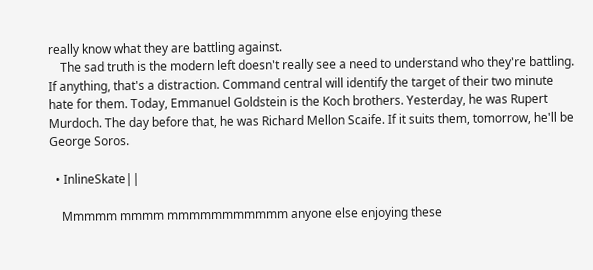really know what they are battling against.
    The sad truth is the modern left doesn't really see a need to understand who they're battling. If anything, that's a distraction. Command central will identify the target of their two minute hate for them. Today, Emmanuel Goldstein is the Koch brothers. Yesterday, he was Rupert Murdoch. The day before that, he was Richard Mellon Scaife. If it suits them, tomorrow, he'll be George Soros.

  • InlineSkate||

    Mmmmm mmmm mmmmmmmmmmm anyone else enjoying these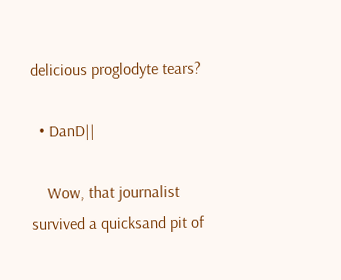delicious proglodyte tears?

  • DanD||

    Wow, that journalist survived a quicksand pit of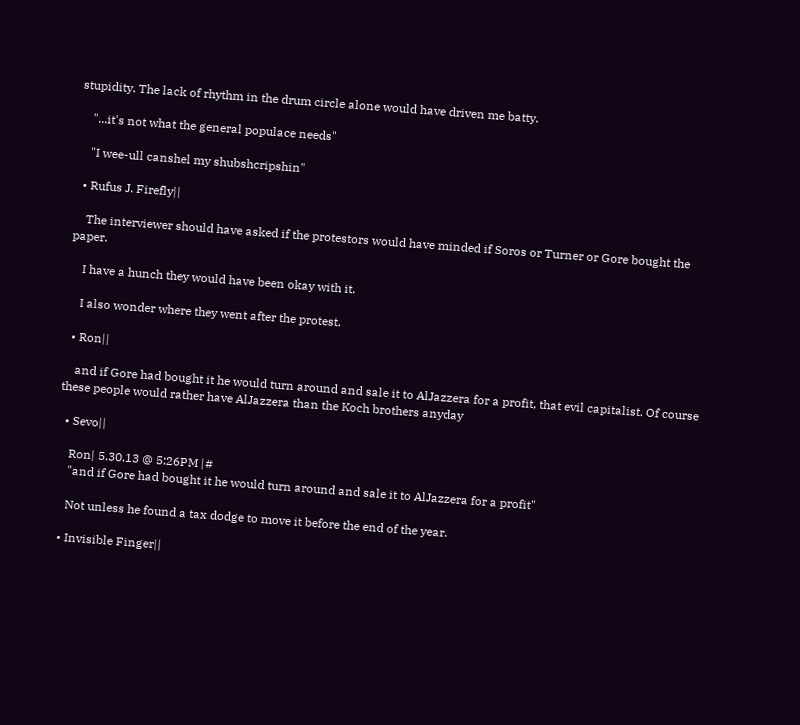stupidity. The lack of rhythm in the drum circle alone would have driven me batty.

    "...it's not what the general populace needs"

    "I wee-ull canshel my shubshcripshin"

  • Rufus J. Firefly||

    The interviewer should have asked if the protestors would have minded if Soros or Turner or Gore bought the paper.

    I have a hunch they would have been okay with it.

    I also wonder where they went after the protest.

  • Ron||

    and if Gore had bought it he would turn around and sale it to AlJazzera for a profit, that evil capitalist. Of course these people would rather have AlJazzera than the Koch brothers anyday

  • Sevo||

    Ron| 5.30.13 @ 5:26PM |#
    "and if Gore had bought it he would turn around and sale it to AlJazzera for a profit"

    Not unless he found a tax dodge to move it before the end of the year.

  • Invisible Finger||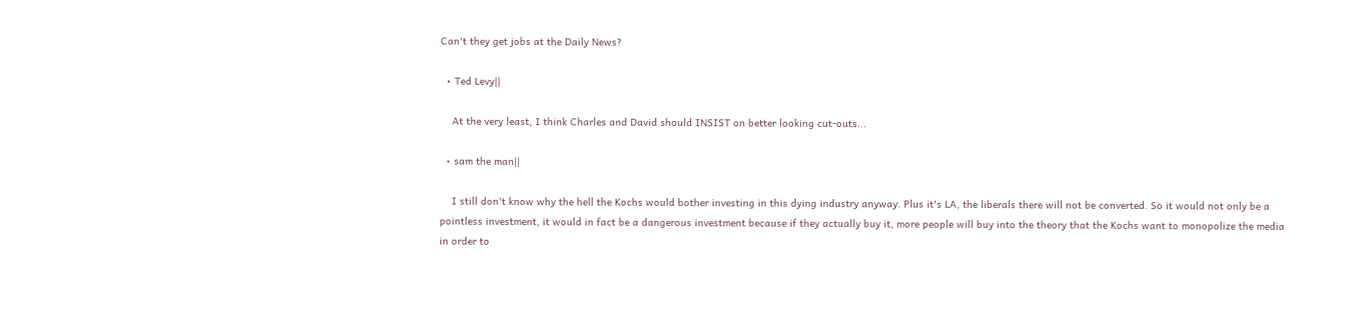Can't they get jobs at the Daily News?

  • Ted Levy||

    At the very least, I think Charles and David should INSIST on better looking cut-outs...

  • sam the man||

    I still don't know why the hell the Kochs would bother investing in this dying industry anyway. Plus it's LA, the liberals there will not be converted. So it would not only be a pointless investment, it would in fact be a dangerous investment because if they actually buy it, more people will buy into the theory that the Kochs want to monopolize the media in order to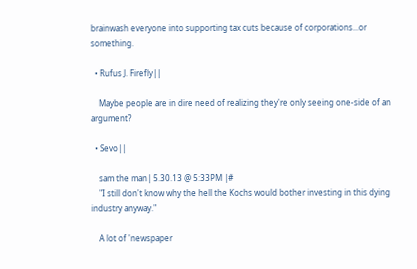brainwash everyone into supporting tax cuts because of corporations...or something.

  • Rufus J. Firefly||

    Maybe people are in dire need of realizing they're only seeing one-side of an argument?

  • Sevo||

    sam the man| 5.30.13 @ 5:33PM |#
    "I still don't know why the hell the Kochs would bother investing in this dying industry anyway."

    A lot of 'newspaper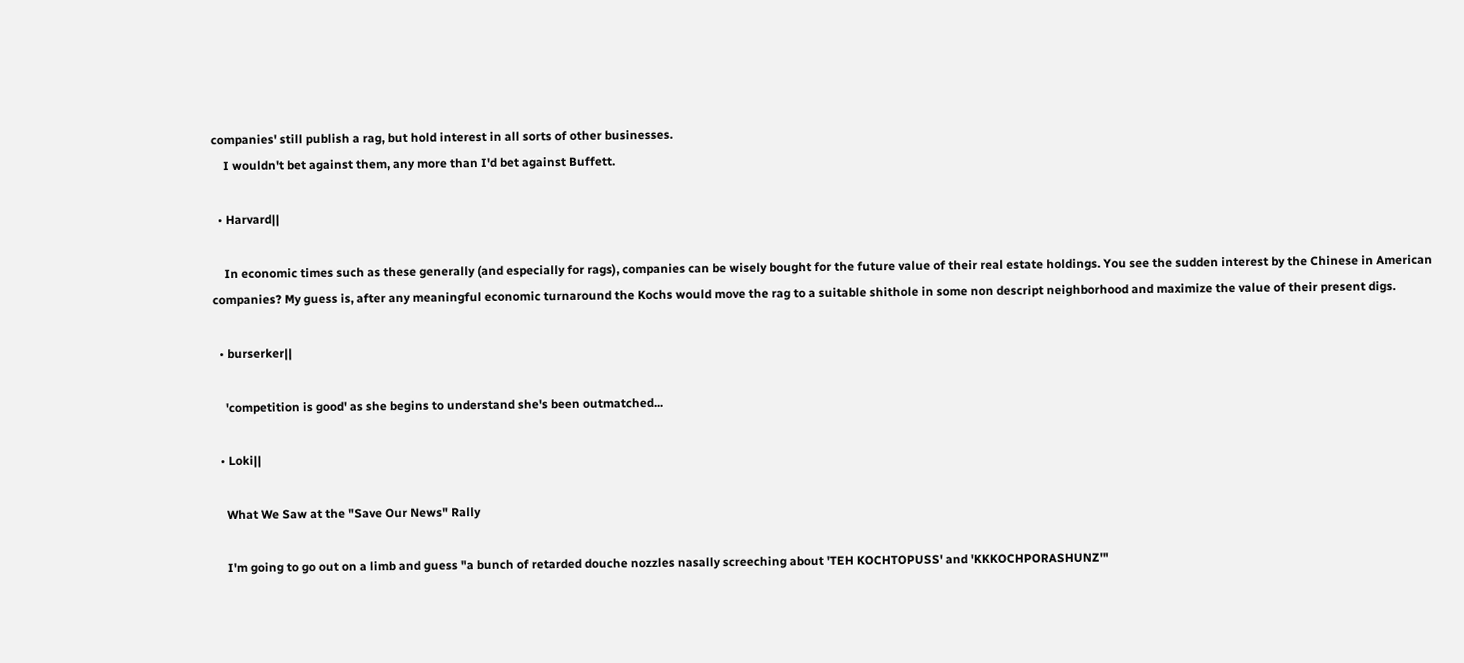companies' still publish a rag, but hold interest in all sorts of other businesses.
    I wouldn't bet against them, any more than I'd bet against Buffett.

  • Harvard||

    In economic times such as these generally (and especially for rags), companies can be wisely bought for the future value of their real estate holdings. You see the sudden interest by the Chinese in American companies? My guess is, after any meaningful economic turnaround the Kochs would move the rag to a suitable shithole in some non descript neighborhood and maximize the value of their present digs.

  • burserker||

    'competition is good' as she begins to understand she's been outmatched...

  • Loki||

    What We Saw at the "Save Our News" Rally

    I'm going to go out on a limb and guess "a bunch of retarded douche nozzles nasally screeching about 'TEH KOCHTOPUSS' and 'KKKOCHPORASHUNZ'"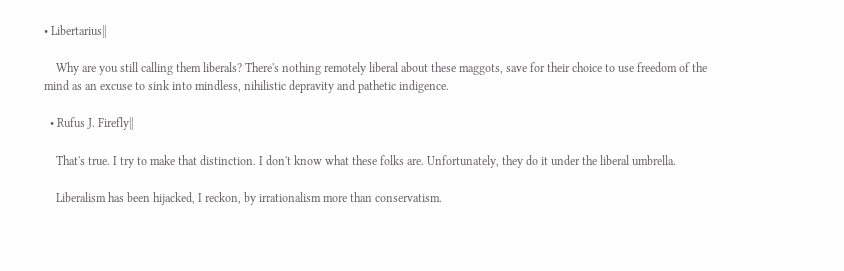• Libertarius||

    Why are you still calling them liberals? There's nothing remotely liberal about these maggots, save for their choice to use freedom of the mind as an excuse to sink into mindless, nihilistic depravity and pathetic indigence.

  • Rufus J. Firefly||

    That's true. I try to make that distinction. I don't know what these folks are. Unfortunately, they do it under the liberal umbrella.

    Liberalism has been hijacked, I reckon, by irrationalism more than conservatism.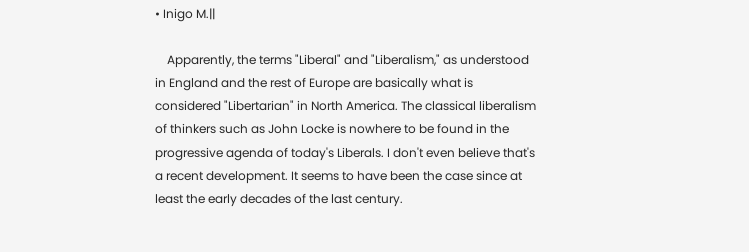• Inigo M.||

    Apparently, the terms "Liberal" and "Liberalism," as understood in England and the rest of Europe are basically what is considered "Libertarian" in North America. The classical liberalism of thinkers such as John Locke is nowhere to be found in the progressive agenda of today's Liberals. I don't even believe that's a recent development. It seems to have been the case since at least the early decades of the last century.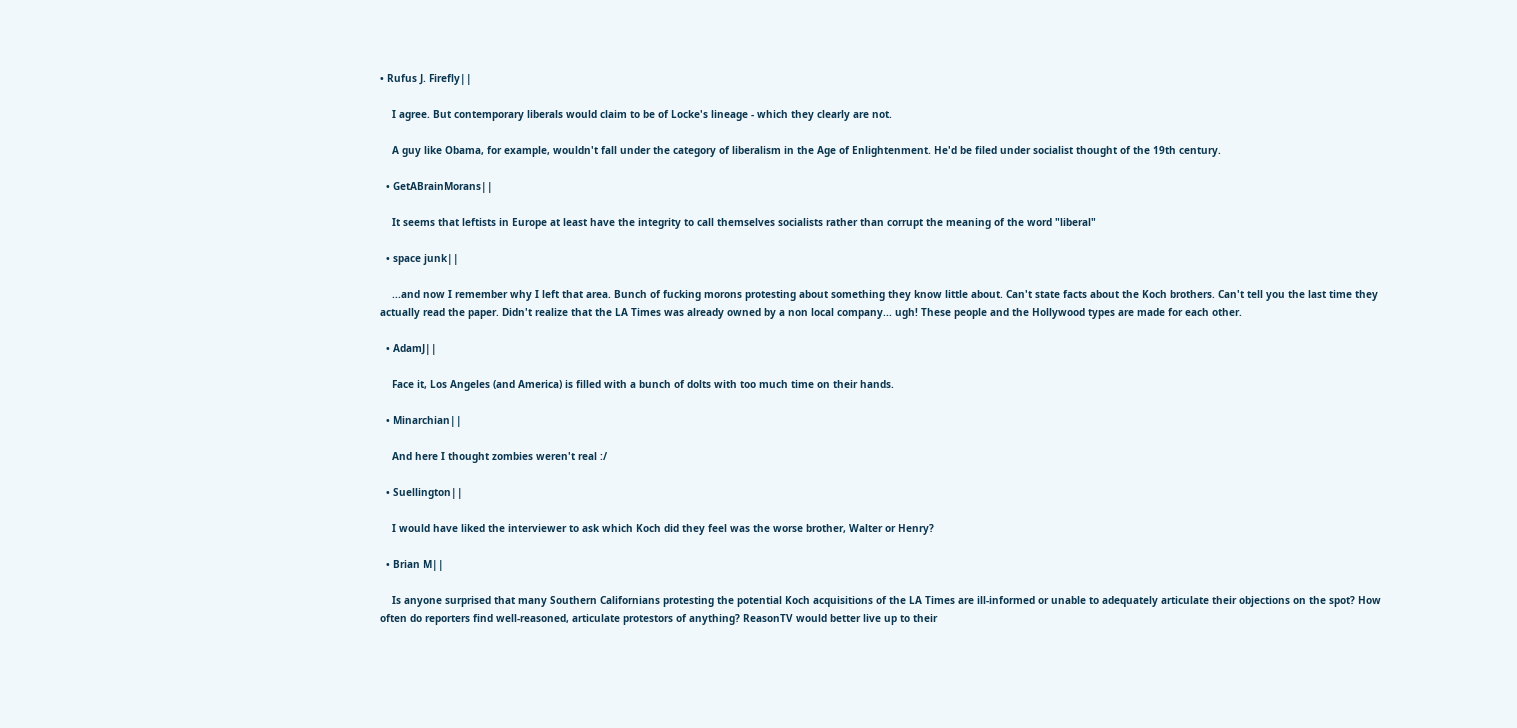• Rufus J. Firefly||

    I agree. But contemporary liberals would claim to be of Locke's lineage - which they clearly are not.

    A guy like Obama, for example, wouldn't fall under the category of liberalism in the Age of Enlightenment. He'd be filed under socialist thought of the 19th century.

  • GetABrainMorans||

    It seems that leftists in Europe at least have the integrity to call themselves socialists rather than corrupt the meaning of the word "liberal"

  • space junk||

    ...and now I remember why I left that area. Bunch of fucking morons protesting about something they know little about. Can't state facts about the Koch brothers. Can't tell you the last time they actually read the paper. Didn't realize that the LA Times was already owned by a non local company... ugh! These people and the Hollywood types are made for each other.

  • AdamJ||

    Face it, Los Angeles (and America) is filled with a bunch of dolts with too much time on their hands.

  • Minarchian||

    And here I thought zombies weren't real :/

  • Suellington||

    I would have liked the interviewer to ask which Koch did they feel was the worse brother, Walter or Henry?

  • Brian M||

    Is anyone surprised that many Southern Californians protesting the potential Koch acquisitions of the LA Times are ill-informed or unable to adequately articulate their objections on the spot? How often do reporters find well-reasoned, articulate protestors of anything? ReasonTV would better live up to their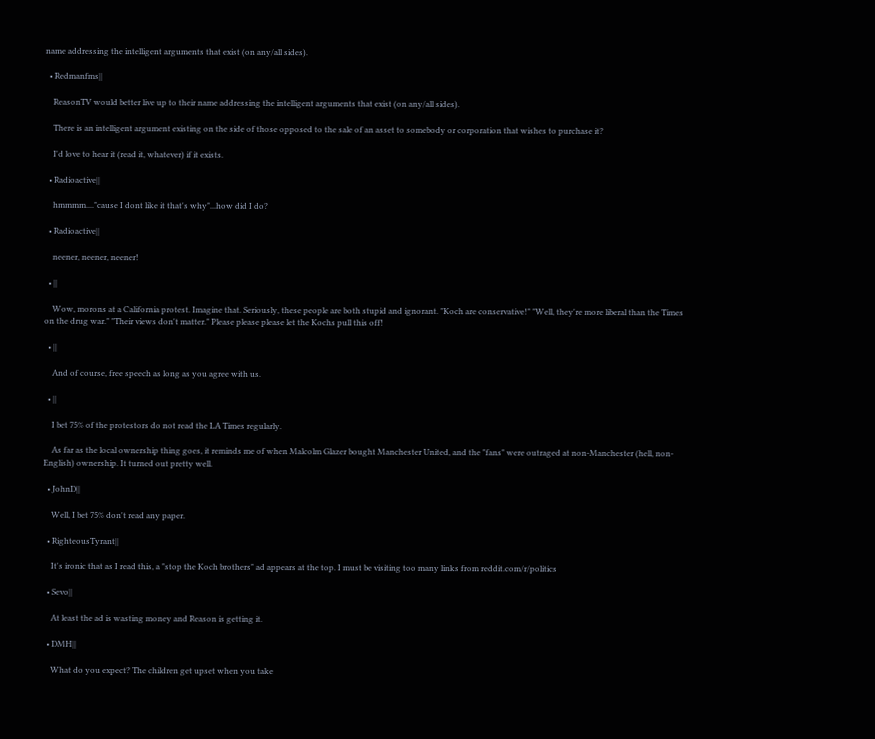name addressing the intelligent arguments that exist (on any/all sides).

  • Redmanfms||

    ReasonTV would better live up to their name addressing the intelligent arguments that exist (on any/all sides).

    There is an intelligent argument existing on the side of those opposed to the sale of an asset to somebody or corporation that wishes to purchase it?

    I'd love to hear it (read it, whatever) if it exists.

  • Radioactive||

    hmmmm...."cause I dont like it that's why"...how did I do?

  • Radioactive||

    neener, neener, neener!

  • ||

    Wow, morons at a California protest. Imagine that. Seriously, these people are both stupid and ignorant. "Koch are conservative!" "Well, they're more liberal than the Times on the drug war." "Their views don't matter." Please please please let the Kochs pull this off!

  • ||

    And of course, free speech as long as you agree with us.

  • ||

    I bet 75% of the protestors do not read the LA Times regularly.

    As far as the local ownership thing goes, it reminds me of when Malcolm Glazer bought Manchester United, and the "fans" were outraged at non-Manchester (hell, non-English) ownership. It turned out pretty well.

  • JohnD||

    Well, I bet 75% don't read any paper.

  • RighteousTyrant||

    It's ironic that as I read this, a "stop the Koch brothers" ad appears at the top. I must be visiting too many links from reddit.com/r/politics

  • Sevo||

    At least the ad is wasting money and Reason is getting it.

  • DMH||

    What do you expect? The children get upset when you take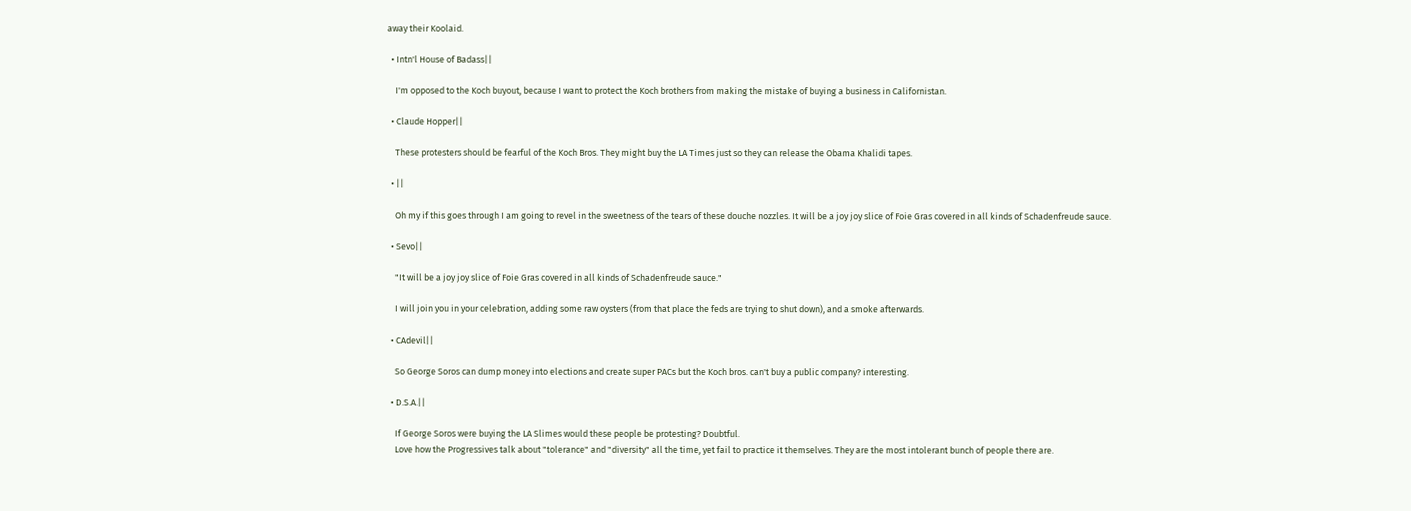away their Koolaid.

  • Intn'l House of Badass||

    I'm opposed to the Koch buyout, because I want to protect the Koch brothers from making the mistake of buying a business in Californistan.

  • Claude Hopper||

    These protesters should be fearful of the Koch Bros. They might buy the LA Times just so they can release the Obama Khalidi tapes.

  • ||

    Oh my if this goes through I am going to revel in the sweetness of the tears of these douche nozzles. It will be a joy joy slice of Foie Gras covered in all kinds of Schadenfreude sauce.

  • Sevo||

    "It will be a joy joy slice of Foie Gras covered in all kinds of Schadenfreude sauce."

    I will join you in your celebration, adding some raw oysters (from that place the feds are trying to shut down), and a smoke afterwards.

  • CAdevil||

    So George Soros can dump money into elections and create super PACs but the Koch bros. can't buy a public company? interesting.

  • D.S.A.||

    If George Soros were buying the LA Slimes would these people be protesting? Doubtful.
    Love how the Progressives talk about "tolerance" and "diversity" all the time, yet fail to practice it themselves. They are the most intolerant bunch of people there are.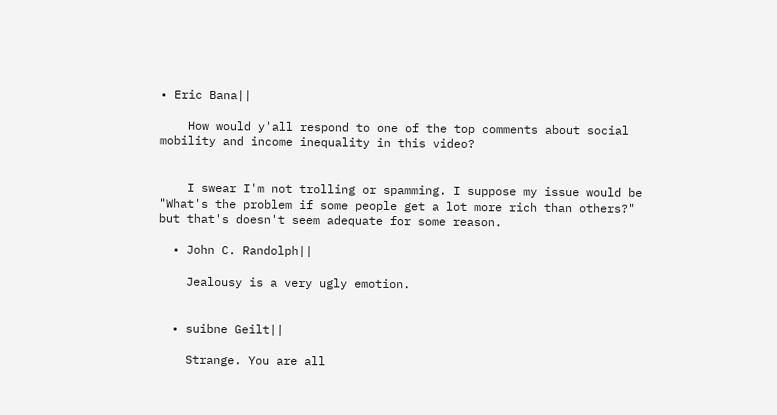• Eric Bana||

    How would y'all respond to one of the top comments about social mobility and income inequality in this video?


    I swear I'm not trolling or spamming. I suppose my issue would be "What's the problem if some people get a lot more rich than others?" but that's doesn't seem adequate for some reason.

  • John C. Randolph||

    Jealousy is a very ugly emotion.


  • suibne Geilt||

    Strange. You are all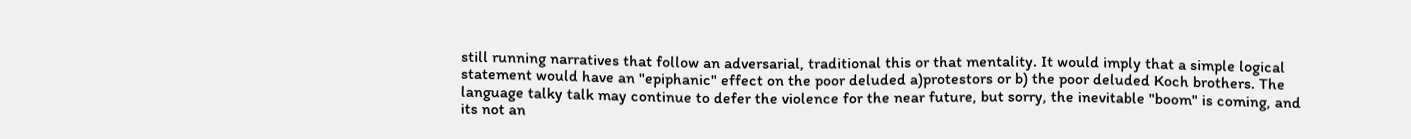still running narratives that follow an adversarial, traditional this or that mentality. It would imply that a simple logical statement would have an "epiphanic" effect on the poor deluded a)protestors or b) the poor deluded Koch brothers. The language talky talk may continue to defer the violence for the near future, but sorry, the inevitable "boom" is coming, and its not an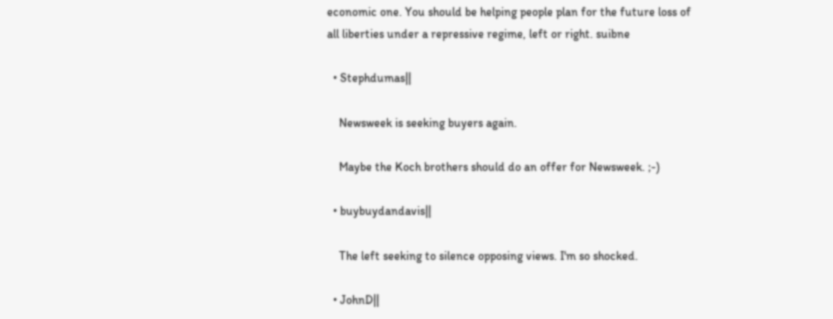economic one. You should be helping people plan for the future loss of all liberties under a repressive regime, left or right. suibne

  • Stephdumas||

    Newsweek is seeking buyers again.

    Maybe the Koch brothers should do an offer for Newsweek. ;-)

  • buybuydandavis||

    The left seeking to silence opposing views. I'm so shocked.

  • JohnD||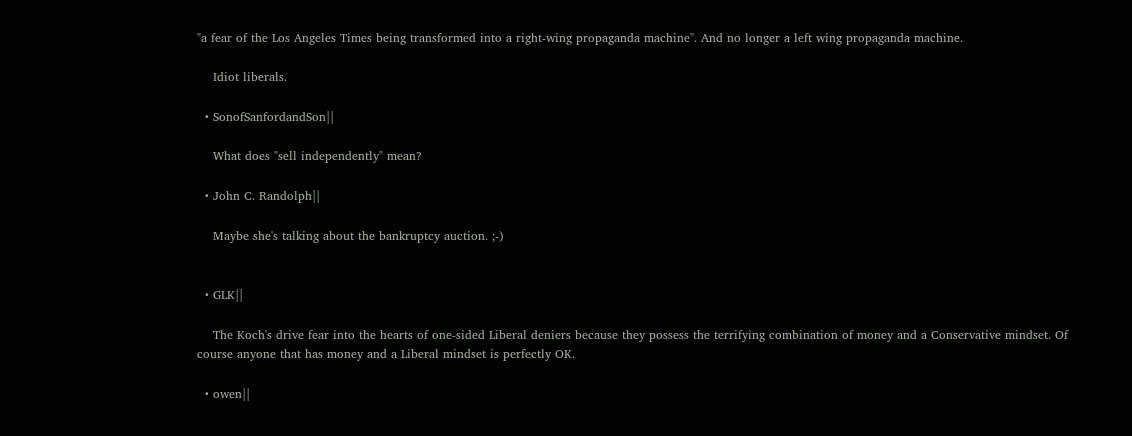"a fear of the Los Angeles Times being transformed into a right-wing propaganda machine". And no longer a left wing propaganda machine.

    Idiot liberals.

  • SonofSanfordandSon||

    What does "sell independently" mean?

  • John C. Randolph||

    Maybe she's talking about the bankruptcy auction. ;-)


  • GLK||

    The Koch's drive fear into the hearts of one-sided Liberal deniers because they possess the terrifying combination of money and a Conservative mindset. Of course anyone that has money and a Liberal mindset is perfectly OK.

  • owen||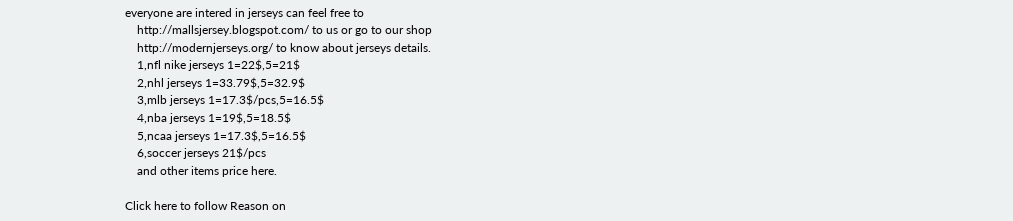everyone are intered in jerseys can feel free to
    http://mallsjersey.blogspot.com/ to us or go to our shop
    http://modernjerseys.org/ to know about jerseys details.
    1,nfl nike jerseys 1=22$,5=21$
    2,nhl jerseys 1=33.79$,5=32.9$
    3,mlb jerseys 1=17.3$/pcs,5=16.5$
    4,nba jerseys 1=19$,5=18.5$
    5,ncaa jerseys 1=17.3$,5=16.5$
    6,soccer jerseys 21$/pcs
    and other items price here.

Click here to follow Reason on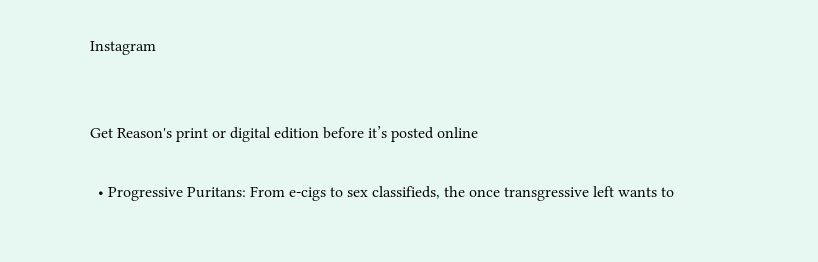Instagram


Get Reason's print or digital edition before it’s posted online

  • Progressive Puritans: From e-cigs to sex classifieds, the once transgressive left wants to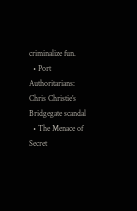criminalize fun.
  • Port Authoritarians: Chris Christie’s Bridgegate scandal
  • The Menace of Secret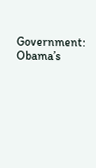Government: Obama’s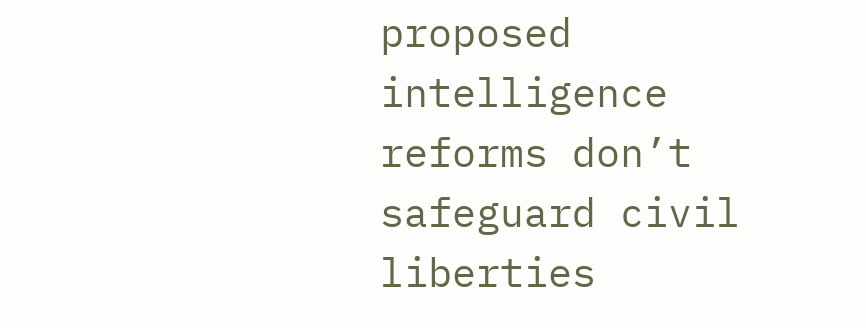proposed intelligence reforms don’t safeguard civil liberties